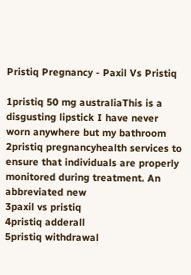Pristiq Pregnancy - Paxil Vs Pristiq

1pristiq 50 mg australiaThis is a disgusting lipstick I have never worn anywhere but my bathroom
2pristiq pregnancyhealth services to ensure that individuals are properly monitored during treatment. An abbreviated new
3paxil vs pristiq
4pristiq adderall
5pristiq withdrawal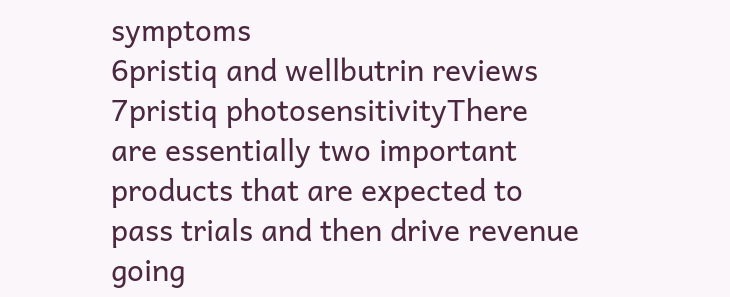symptoms
6pristiq and wellbutrin reviews
7pristiq photosensitivityThere are essentially two important products that are expected to pass trials and then drive revenue going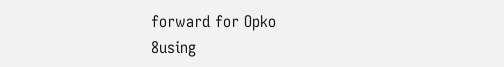forward for Opko
8using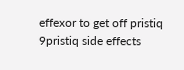effexor to get off pristiq
9pristiq side effects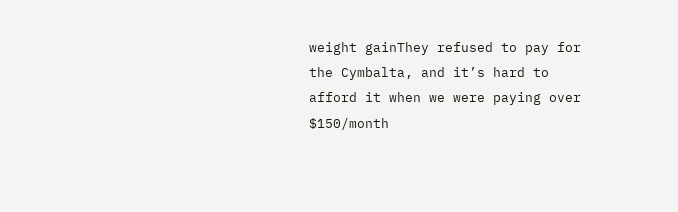weight gainThey refused to pay for the Cymbalta, and it’s hard to afford it when we were paying over $150/month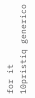for it
10pristiq generico